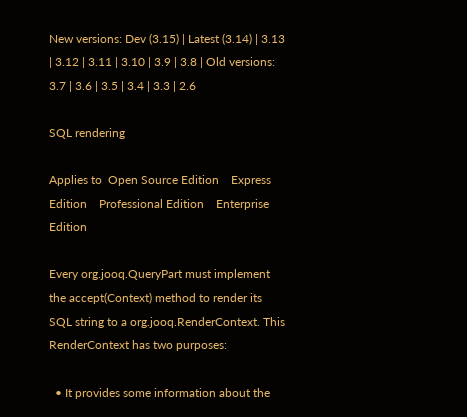New versions: Dev (3.15) | Latest (3.14) | 3.13 | 3.12 | 3.11 | 3.10 | 3.9 | 3.8 | Old versions: 3.7 | 3.6 | 3.5 | 3.4 | 3.3 | 2.6

SQL rendering

Applies to  Open Source Edition    Express Edition    Professional Edition    Enterprise Edition

Every org.jooq.QueryPart must implement the accept(Context) method to render its SQL string to a org.jooq.RenderContext. This RenderContext has two purposes:

  • It provides some information about the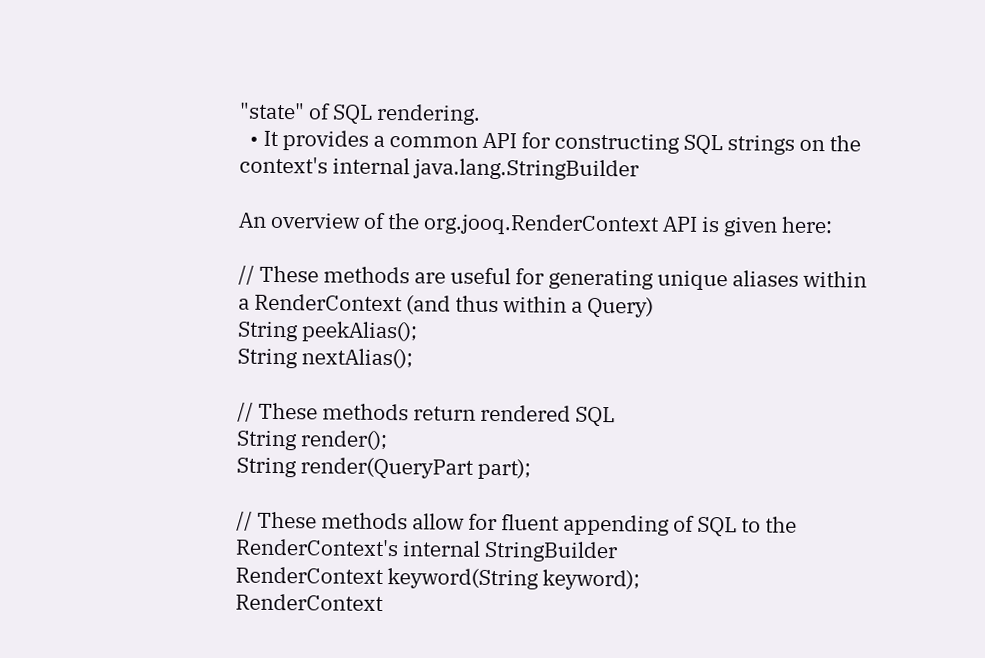"state" of SQL rendering.
  • It provides a common API for constructing SQL strings on the context's internal java.lang.StringBuilder

An overview of the org.jooq.RenderContext API is given here:

// These methods are useful for generating unique aliases within a RenderContext (and thus within a Query)
String peekAlias();
String nextAlias();

// These methods return rendered SQL
String render();
String render(QueryPart part);

// These methods allow for fluent appending of SQL to the RenderContext's internal StringBuilder
RenderContext keyword(String keyword);
RenderContext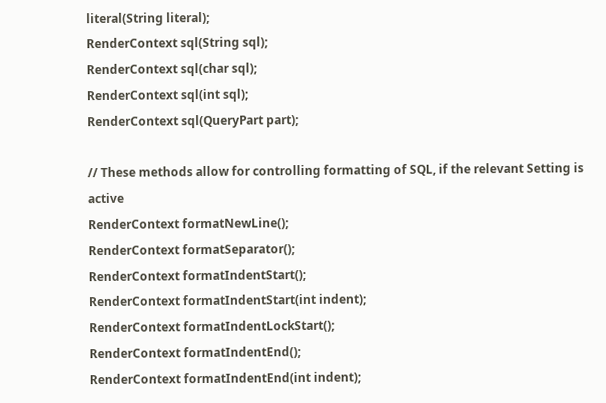literal(String literal);
RenderContext sql(String sql);
RenderContext sql(char sql);
RenderContext sql(int sql);
RenderContext sql(QueryPart part);

// These methods allow for controlling formatting of SQL, if the relevant Setting is active
RenderContext formatNewLine();
RenderContext formatSeparator();
RenderContext formatIndentStart();
RenderContext formatIndentStart(int indent);
RenderContext formatIndentLockStart();
RenderContext formatIndentEnd();
RenderContext formatIndentEnd(int indent);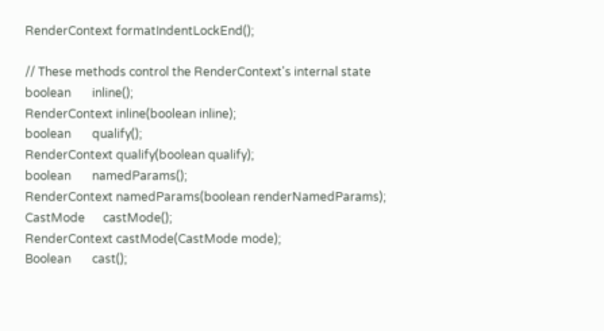RenderContext formatIndentLockEnd();

// These methods control the RenderContext's internal state
boolean       inline();
RenderContext inline(boolean inline);
boolean       qualify();
RenderContext qualify(boolean qualify);
boolean       namedParams();
RenderContext namedParams(boolean renderNamedParams);
CastMode      castMode();
RenderContext castMode(CastMode mode);
Boolean       cast();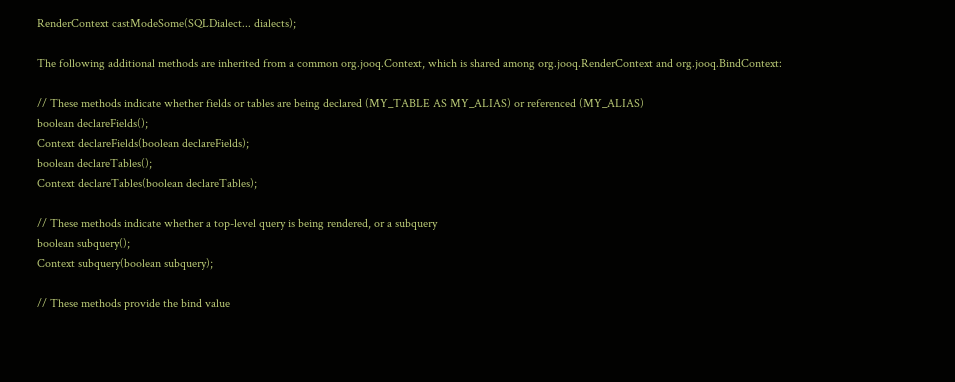RenderContext castModeSome(SQLDialect... dialects);

The following additional methods are inherited from a common org.jooq.Context, which is shared among org.jooq.RenderContext and org.jooq.BindContext:

// These methods indicate whether fields or tables are being declared (MY_TABLE AS MY_ALIAS) or referenced (MY_ALIAS)
boolean declareFields();
Context declareFields(boolean declareFields);
boolean declareTables();
Context declareTables(boolean declareTables);

// These methods indicate whether a top-level query is being rendered, or a subquery
boolean subquery();
Context subquery(boolean subquery);

// These methods provide the bind value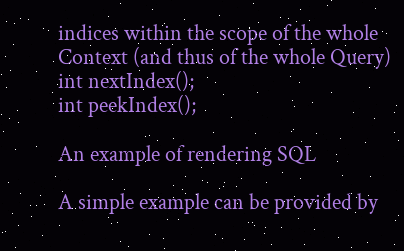indices within the scope of the whole Context (and thus of the whole Query)
int nextIndex();
int peekIndex();

An example of rendering SQL

A simple example can be provided by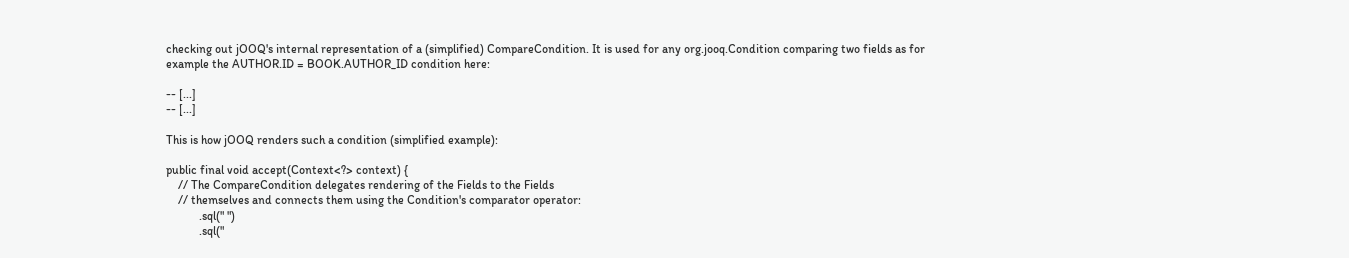checking out jOOQ's internal representation of a (simplified) CompareCondition. It is used for any org.jooq.Condition comparing two fields as for example the AUTHOR.ID = BOOK.AUTHOR_ID condition here:

-- [...]
-- [...]

This is how jOOQ renders such a condition (simplified example):

public final void accept(Context<?> context) {
    // The CompareCondition delegates rendering of the Fields to the Fields
    // themselves and connects them using the Condition's comparator operator:
           .sql(" ")
           .sql("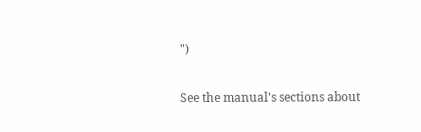")

See the manual's sections about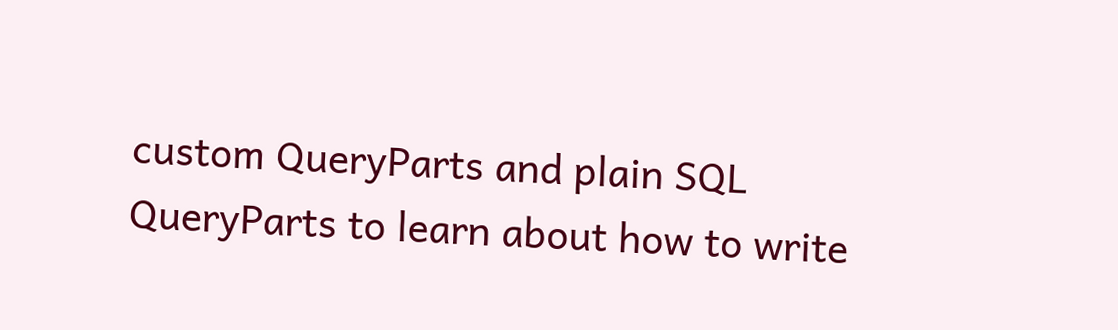custom QueryParts and plain SQL QueryParts to learn about how to write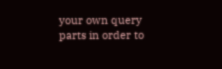your own query parts in order to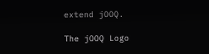extend jOOQ.

The jOOQ Logo